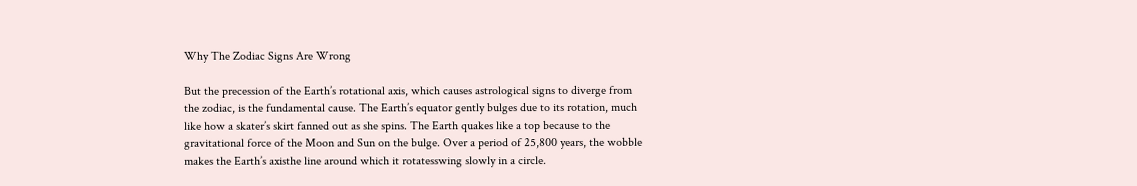Why The Zodiac Signs Are Wrong

But the precession of the Earth’s rotational axis, which causes astrological signs to diverge from the zodiac, is the fundamental cause. The Earth’s equator gently bulges due to its rotation, much like how a skater’s skirt fanned out as she spins. The Earth quakes like a top because to the gravitational force of the Moon and Sun on the bulge. Over a period of 25,800 years, the wobble makes the Earth’s axisthe line around which it rotatesswing slowly in a circle.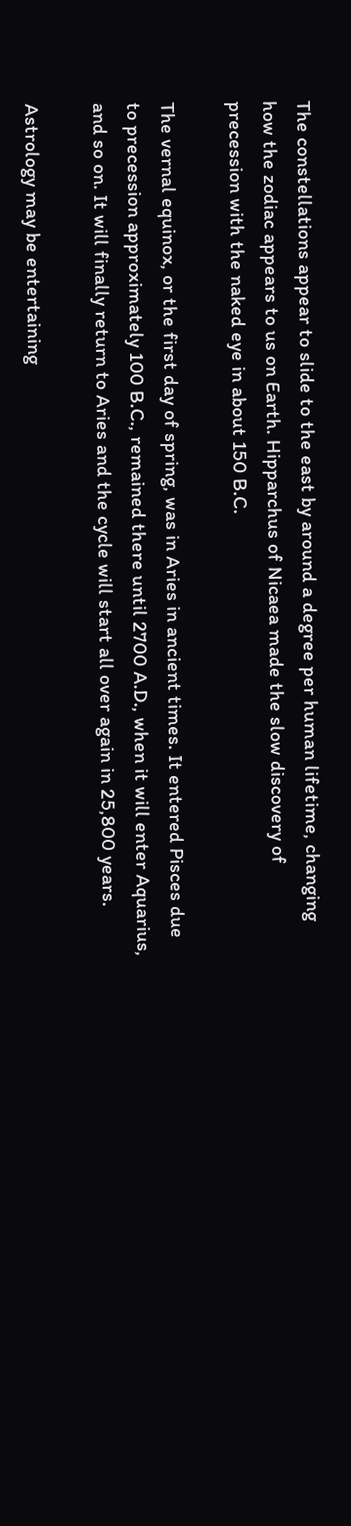The constellations appear to slide to the east by around a degree per human lifetime, changing how the zodiac appears to us on Earth. Hipparchus of Nicaea made the slow discovery of precession with the naked eye in about 150 B.C.

The vernal equinox, or the first day of spring, was in Aries in ancient times. It entered Pisces due to precession approximately 100 B.C., remained there until 2700 A.D., when it will enter Aquarius, and so on. It will finally return to Aries and the cycle will start all over again in 25,800 years.

Astrology may be entertaining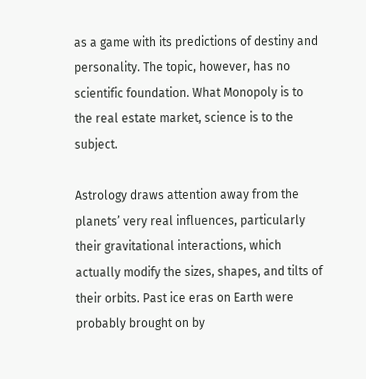as a game with its predictions of destiny and personality. The topic, however, has no scientific foundation. What Monopoly is to the real estate market, science is to the subject.

Astrology draws attention away from the planets’ very real influences, particularly their gravitational interactions, which actually modify the sizes, shapes, and tilts of their orbits. Past ice eras on Earth were probably brought on by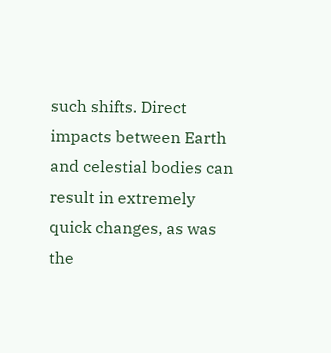such shifts. Direct impacts between Earth and celestial bodies can result in extremely quick changes, as was the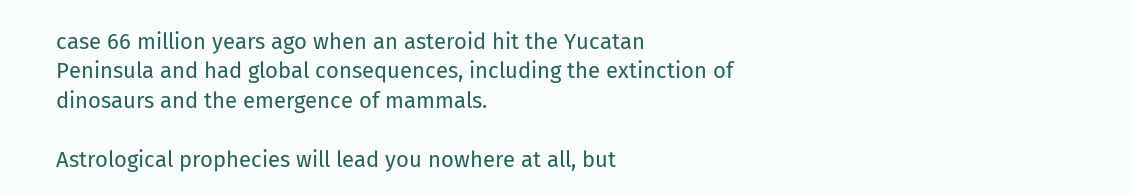case 66 million years ago when an asteroid hit the Yucatan Peninsula and had global consequences, including the extinction of dinosaurs and the emergence of mammals.

Astrological prophecies will lead you nowhere at all, but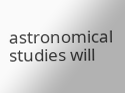astronomical studies will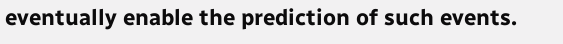eventually enable the prediction of such events.